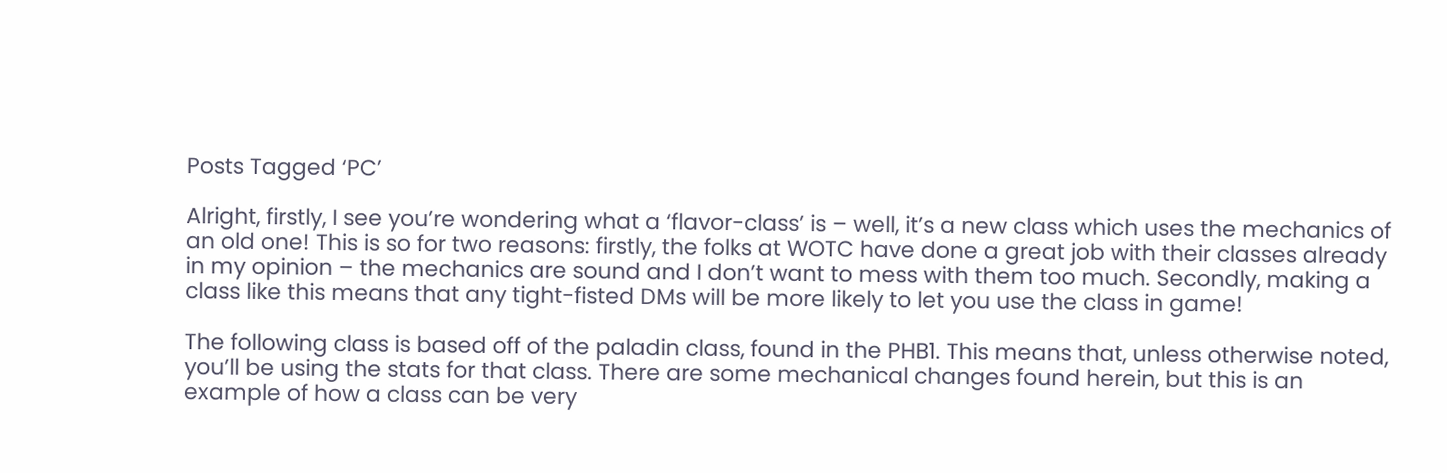Posts Tagged ‘PC’

Alright, firstly, I see you’re wondering what a ‘flavor-class’ is – well, it’s a new class which uses the mechanics of an old one! This is so for two reasons: firstly, the folks at WOTC have done a great job with their classes already in my opinion – the mechanics are sound and I don’t want to mess with them too much. Secondly, making a class like this means that any tight-fisted DMs will be more likely to let you use the class in game!

The following class is based off of the paladin class, found in the PHB1. This means that, unless otherwise noted, you’ll be using the stats for that class. There are some mechanical changes found herein, but this is an example of how a class can be very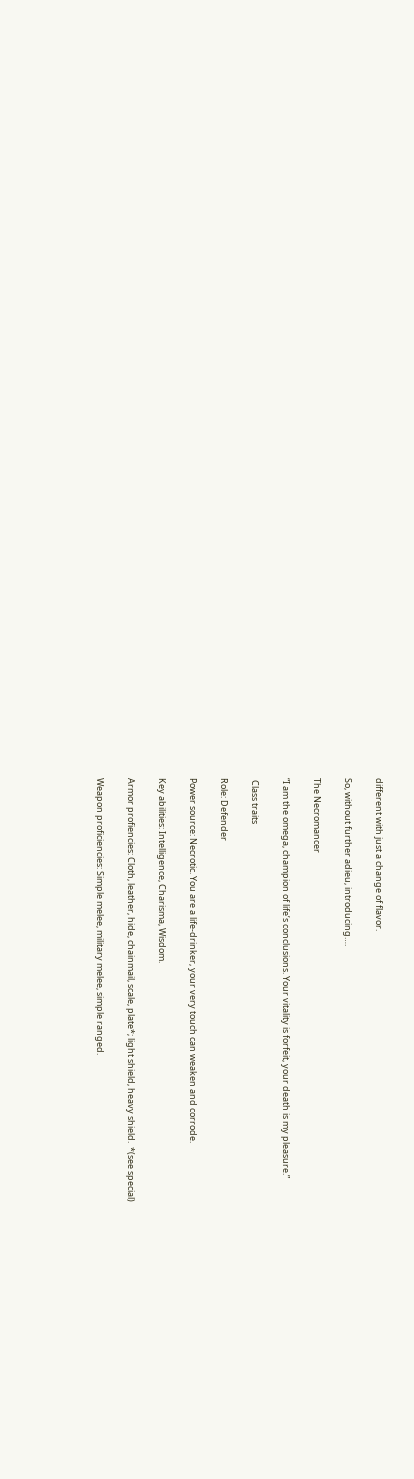different with just a change of flavor.

So, without further adieu, introducing….

The Necromancer

“I am the omega, champion of life’s conclusions. Your vitality is forfeit, your death is my pleasure.”

 Class traits

Role: Defender

Power source: Necrotic. You are a life-drinker, your very touch can weaken and corrode.

Key abilities: Intelligence, Charisma, Wisdom.

Armor profiencies: Cloth, leather, hide, chainmail, scale, plate*; light shield, heavy shield.  *(see special)

Weapon proficiencies: Simple melee, military melee, simple ranged.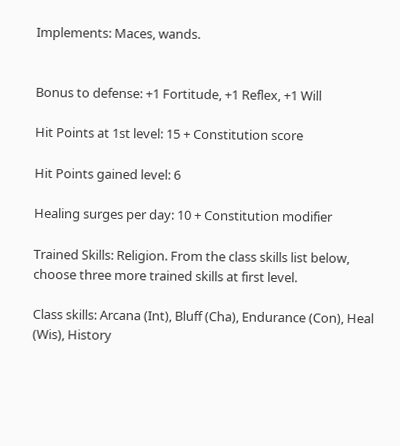Implements: Maces, wands.


Bonus to defense: +1 Fortitude, +1 Reflex, +1 Will

Hit Points at 1st level: 15 + Constitution score

Hit Points gained level: 6

Healing surges per day: 10 + Constitution modifier

Trained Skills: Religion. From the class skills list below, choose three more trained skills at first level.

Class skills: Arcana (Int), Bluff (Cha), Endurance (Con), Heal (Wis), History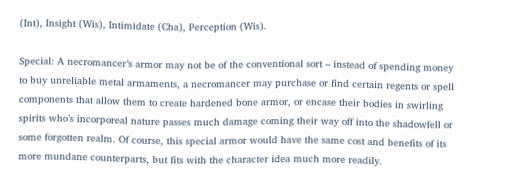(Int), Insight (Wis), Intimidate (Cha), Perception (Wis).

Special: A necromancer’s armor may not be of the conventional sort – instead of spending money to buy unreliable metal armaments, a necromancer may purchase or find certain regents or spell components that allow them to create hardened bone armor, or encase their bodies in swirling spirits who’s incorporeal nature passes much damage coming their way off into the shadowfell or some forgotten realm. Of course, this special armor would have the same cost and benefits of its more mundane counterparts, but fits with the character idea much more readily.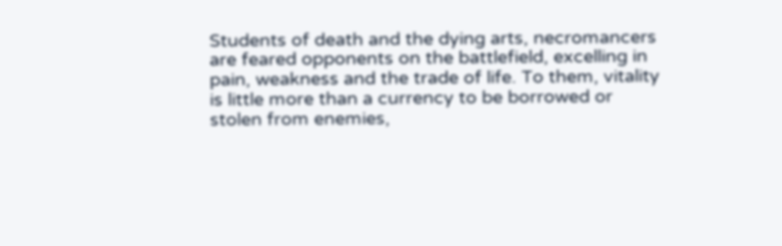Students of death and the dying arts, necromancers are feared opponents on the battlefield, excelling in pain, weakness and the trade of life. To them, vitality is little more than a currency to be borrowed or stolen from enemies,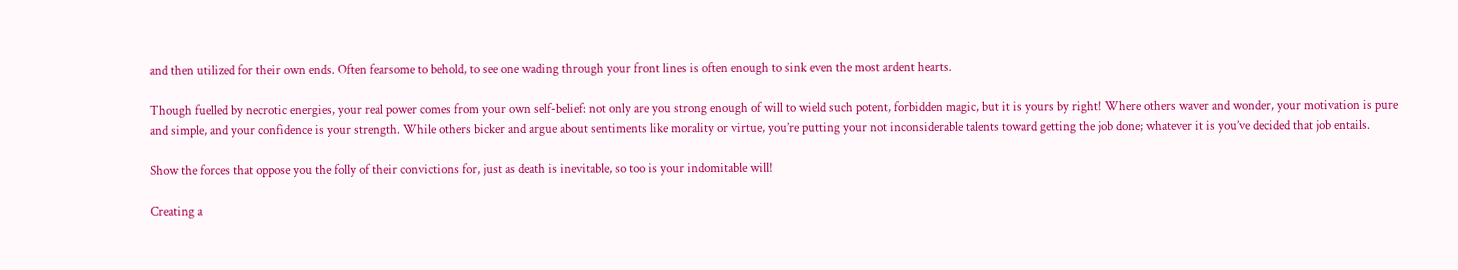and then utilized for their own ends. Often fearsome to behold, to see one wading through your front lines is often enough to sink even the most ardent hearts.

Though fuelled by necrotic energies, your real power comes from your own self-belief: not only are you strong enough of will to wield such potent, forbidden magic, but it is yours by right! Where others waver and wonder, your motivation is pure and simple, and your confidence is your strength. While others bicker and argue about sentiments like morality or virtue, you’re putting your not inconsiderable talents toward getting the job done; whatever it is you’ve decided that job entails.

Show the forces that oppose you the folly of their convictions for, just as death is inevitable, so too is your indomitable will!

Creating a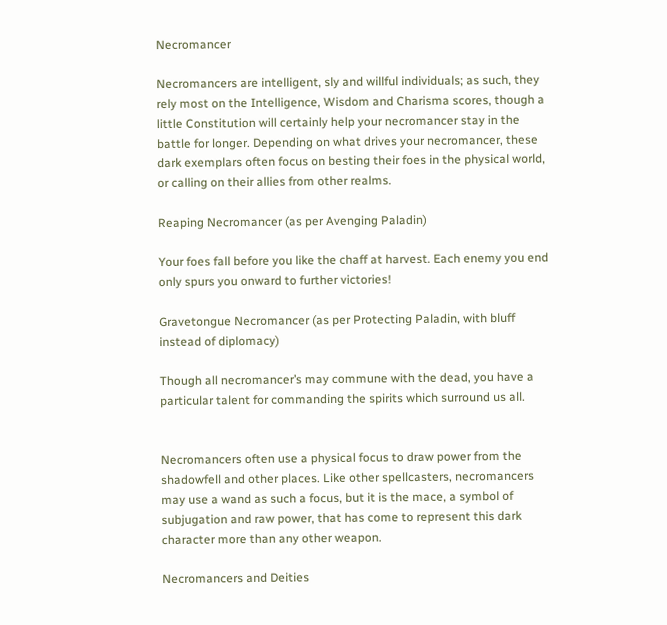Necromancer

Necromancers are intelligent, sly and willful individuals; as such, they rely most on the Intelligence, Wisdom and Charisma scores, though a little Constitution will certainly help your necromancer stay in the battle for longer. Depending on what drives your necromancer, these dark exemplars often focus on besting their foes in the physical world, or calling on their allies from other realms.

Reaping Necromancer (as per Avenging Paladin)

Your foes fall before you like the chaff at harvest. Each enemy you end only spurs you onward to further victories!

Gravetongue Necromancer (as per Protecting Paladin, with bluff instead of diplomacy)

Though all necromancer’s may commune with the dead, you have a particular talent for commanding the spirits which surround us all.


Necromancers often use a physical focus to draw power from the shadowfell and other places. Like other spellcasters, necromancers may use a wand as such a focus, but it is the mace, a symbol of subjugation and raw power, that has come to represent this dark character more than any other weapon.

Necromancers and Deities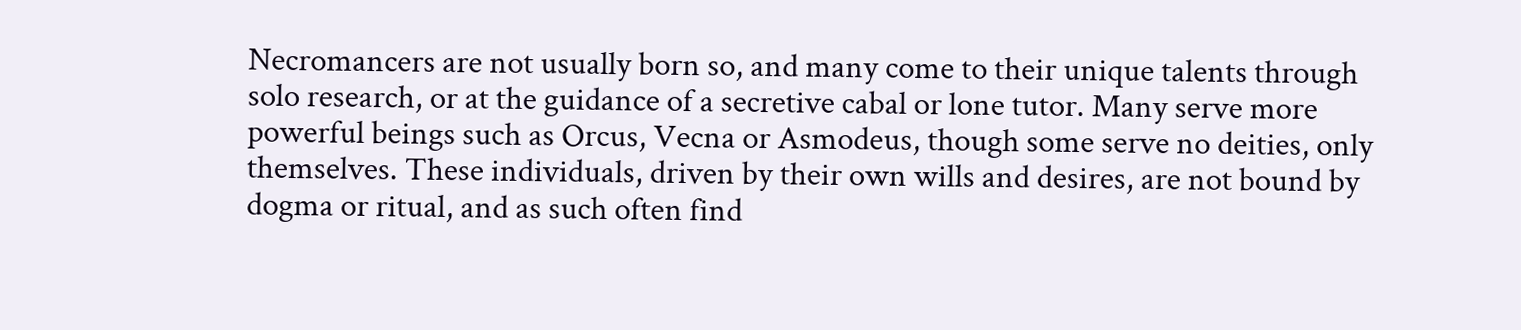Necromancers are not usually born so, and many come to their unique talents through solo research, or at the guidance of a secretive cabal or lone tutor. Many serve more powerful beings such as Orcus, Vecna or Asmodeus, though some serve no deities, only themselves. These individuals, driven by their own wills and desires, are not bound by dogma or ritual, and as such often find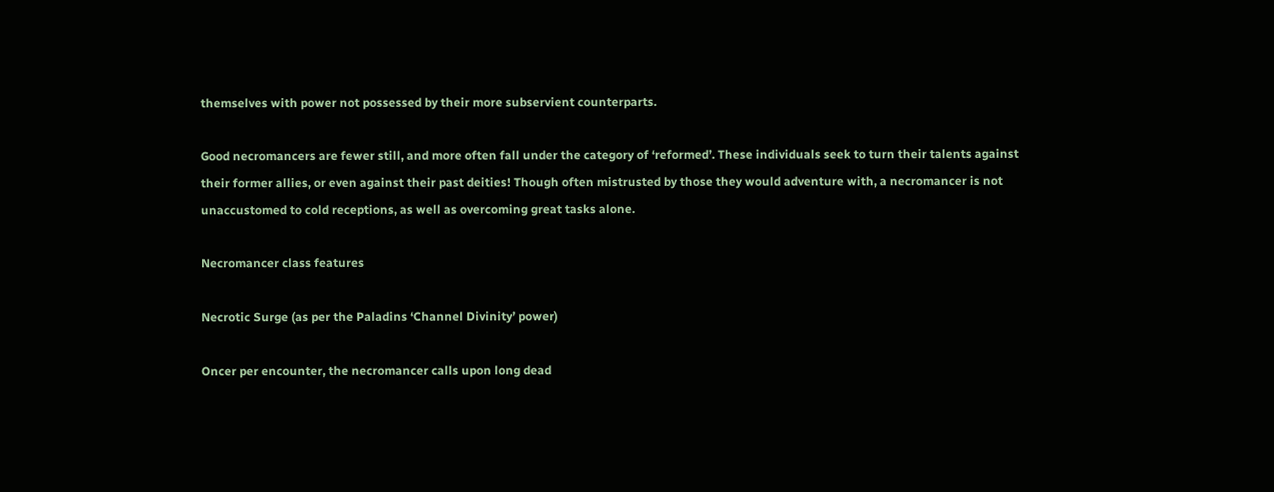themselves with power not possessed by their more subservient counterparts.

Good necromancers are fewer still, and more often fall under the category of ‘reformed’. These individuals seek to turn their talents against their former allies, or even against their past deities! Though often mistrusted by those they would adventure with, a necromancer is not unaccustomed to cold receptions, as well as overcoming great tasks alone.

Necromancer class features

Necrotic Surge (as per the Paladins ‘Channel Divinity’ power)

Oncer per encounter, the necromancer calls upon long dead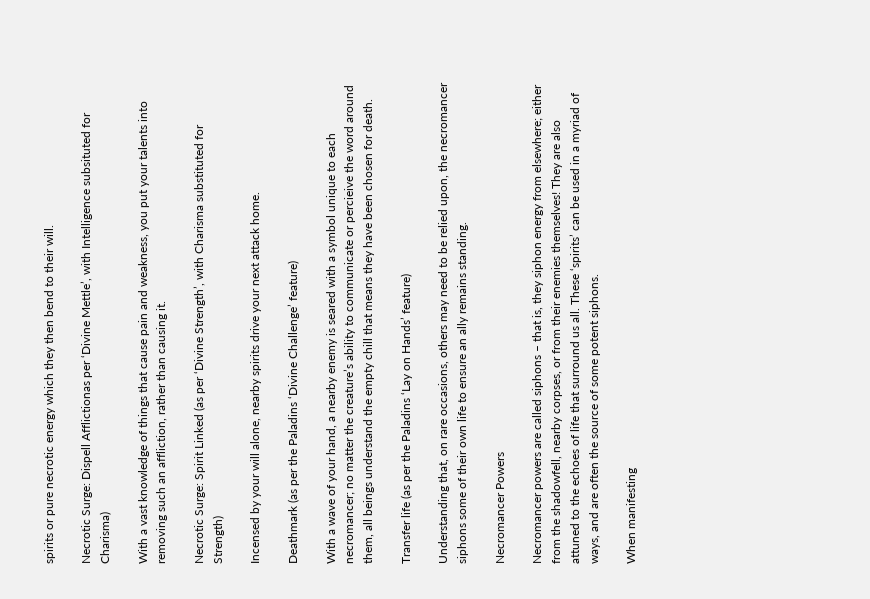spirits or pure necrotic energy which they then bend to their will.

Necrotic Surge: Dispell Afflictionas per ‘Divine Mettle’, with Intelligence subsituted for Charisma)

With a vast knowledge of things that cause pain and weakness, you put your talents into removing such an affliction, rather than causing it.

Necrotic Surge: Spirit Linked (as per ‘Divine Strength’, with Charisma substituted for Strength)

Incensed by your will alone, nearby spirits drive your next attack home.

Deathmark (as per the Paladins ‘Divine Challenge’ feature)

With a wave of your hand, a nearby enemy is seared with a symbol unique to each necromancer; no matter the creature’s ability to communicate or percieive the word around them, all beings understand the empty chill that means they have been chosen for death.

Transfer life (as per the Paladins ‘Lay on Hands’ feature)

Understanding that, on rare occasions, others may need to be relied upon, the necromancer siphons some of their own life to ensure an ally remains standing.

Necromancer Powers

Necromancer powers are called siphons – that is, they siphon energy from elsewhere; either from the shadowfell, nearby corpses, or from their enemies themselves! They are also attuned to the echoes of life that surround us all. These ‘spirits’ can be used in a myriad of ways, and are often the source of some potent siphons.

When manifesting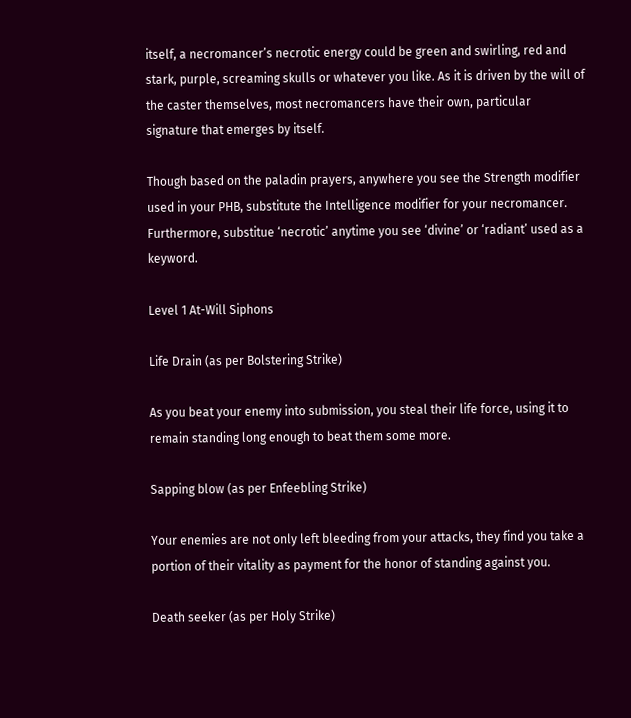itself, a necromancer’s necrotic energy could be green and swirling, red and stark, purple, screaming skulls or whatever you like. As it is driven by the will of the caster themselves, most necromancers have their own, particular signature that emerges by itself.

Though based on the paladin prayers, anywhere you see the Strength modifier used in your PHB, substitute the Intelligence modifier for your necromancer. Furthermore, substitue ‘necrotic’ anytime you see ‘divine’ or ‘radiant’ used as a  keyword.

Level 1 At-Will Siphons

Life Drain (as per Bolstering Strike)

As you beat your enemy into submission, you steal their life force, using it to remain standing long enough to beat them some more.

Sapping blow (as per Enfeebling Strike)

Your enemies are not only left bleeding from your attacks, they find you take a portion of their vitality as payment for the honor of standing against you.

Death seeker (as per Holy Strike)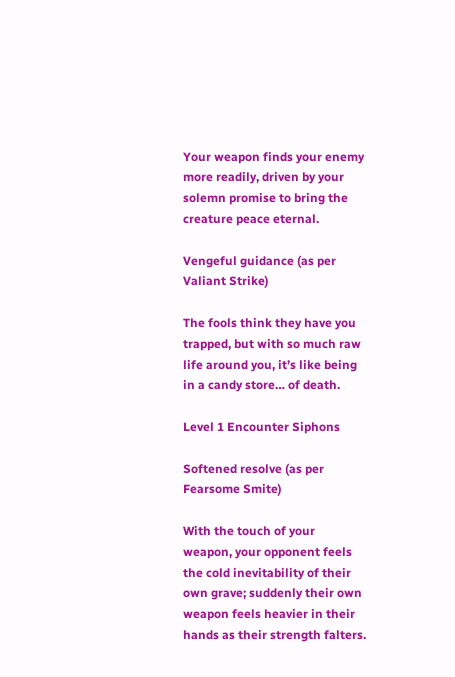Your weapon finds your enemy more readily, driven by your solemn promise to bring the creature peace eternal.

Vengeful guidance (as per Valiant Strike)

The fools think they have you trapped, but with so much raw life around you, it’s like being in a candy store… of death.

Level 1 Encounter Siphons

Softened resolve (as per Fearsome Smite)

With the touch of your weapon, your opponent feels the cold inevitability of their own grave; suddenly their own weapon feels heavier in their hands as their strength falters.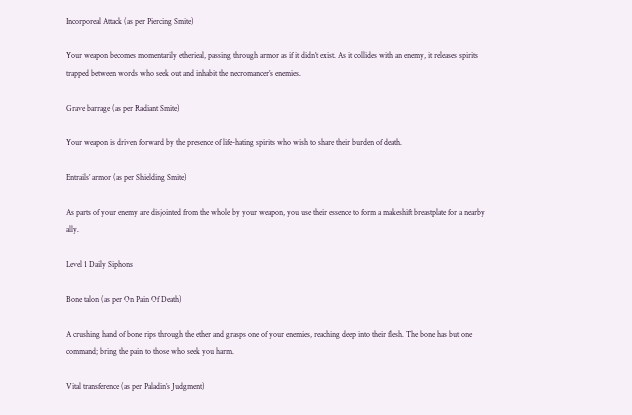Incorporeal Attack (as per Piercing Smite)

Your weapon becomes momentarily etherieal, passing through armor as if it didn’t exist. As it collides with an enemy, it releases spirits trapped between words who seek out and inhabit the necromancer’s enemies.

Grave barrage (as per Radiant Smite)

Your weapon is driven forward by the presence of life-hating spirits who wish to share their burden of death.

Entrails’ armor (as per Shielding Smite)

As parts of your enemy are disjointed from the whole by your weapon, you use their essence to form a makeshift breastplate for a nearby ally.

Level 1 Daily Siphons

Bone talon (as per On Pain Of Death)

A crushing hand of bone rips through the ether and grasps one of your enemies, reaching deep into their flesh. The bone has but one command; bring the pain to those who seek you harm.

Vital transference (as per Paladin’s Judgment)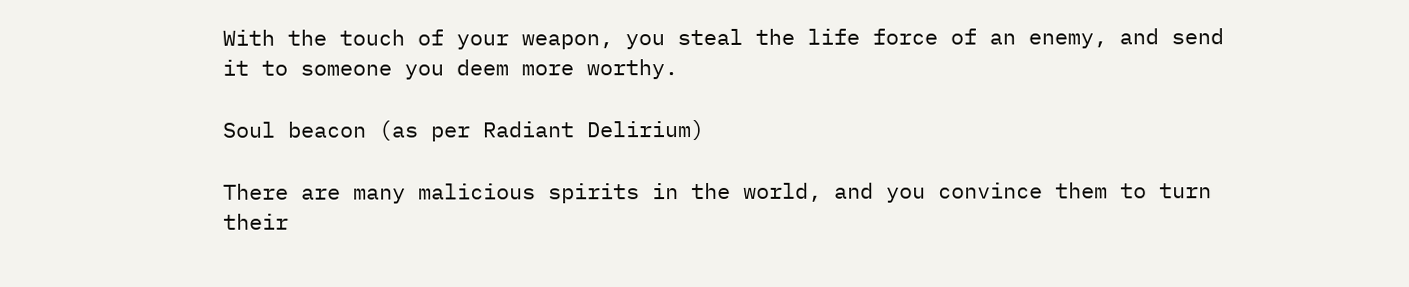With the touch of your weapon, you steal the life force of an enemy, and send it to someone you deem more worthy.

Soul beacon (as per Radiant Delirium)

There are many malicious spirits in the world, and you convince them to turn their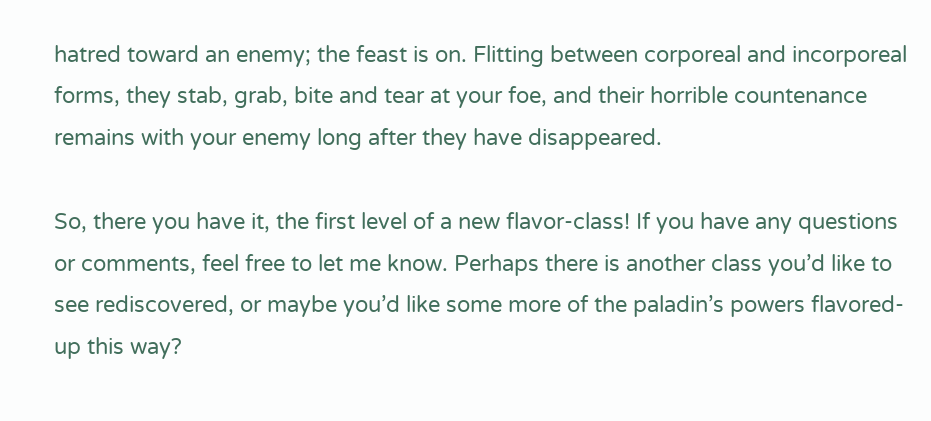hatred toward an enemy; the feast is on. Flitting between corporeal and incorporeal forms, they stab, grab, bite and tear at your foe, and their horrible countenance remains with your enemy long after they have disappeared.

So, there you have it, the first level of a new flavor-class! If you have any questions or comments, feel free to let me know. Perhaps there is another class you’d like to see rediscovered, or maybe you’d like some more of the paladin’s powers flavored-up this way?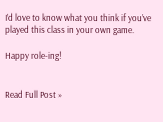I’d love to know what you think if you’ve played this class in your own game.

Happy role-ing!


Read Full Post »